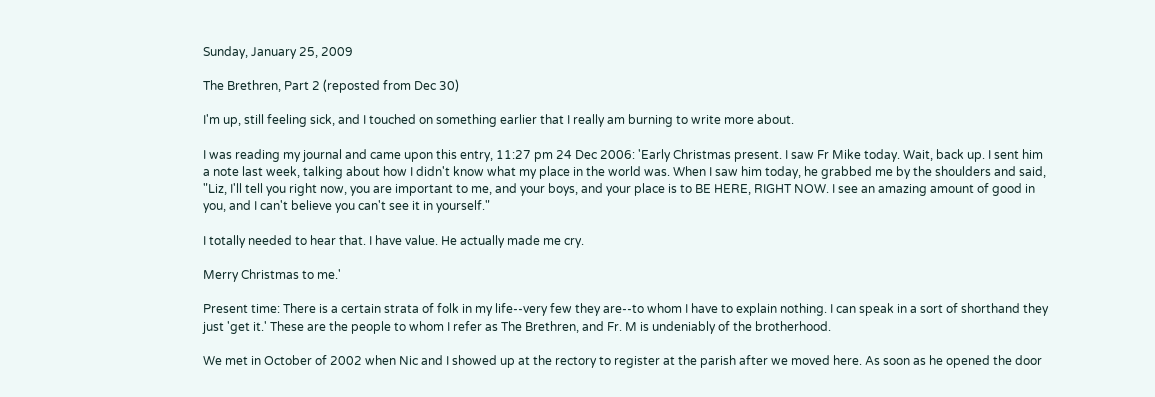Sunday, January 25, 2009

The Brethren, Part 2 (reposted from Dec 30)

I'm up, still feeling sick, and I touched on something earlier that I really am burning to write more about.

I was reading my journal and came upon this entry, 11:27 pm 24 Dec 2006: 'Early Christmas present. I saw Fr Mike today. Wait, back up. I sent him a note last week, talking about how I didn't know what my place in the world was. When I saw him today, he grabbed me by the shoulders and said, "Liz, I'll tell you right now, you are important to me, and your boys, and your place is to BE HERE, RIGHT NOW. I see an amazing amount of good in you, and I can't believe you can't see it in yourself."

I totally needed to hear that. I have value. He actually made me cry.

Merry Christmas to me.'

Present time: There is a certain strata of folk in my life--very few they are--to whom I have to explain nothing. I can speak in a sort of shorthand they just 'get it.' These are the people to whom I refer as The Brethren, and Fr. M is undeniably of the brotherhood.

We met in October of 2002 when Nic and I showed up at the rectory to register at the parish after we moved here. As soon as he opened the door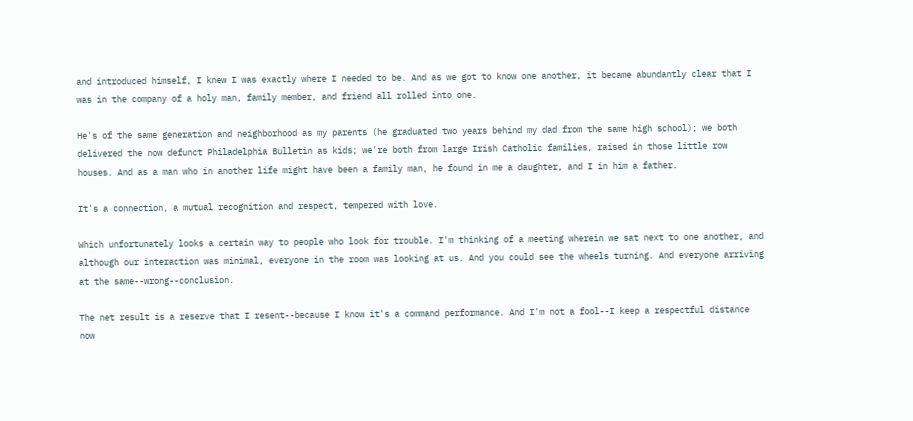and introduced himself, I knew I was exactly where I needed to be. And as we got to know one another, it became abundantly clear that I was in the company of a holy man, family member, and friend all rolled into one.

He's of the same generation and neighborhood as my parents (he graduated two years behind my dad from the same high school); we both delivered the now defunct Philadelphia Bulletin as kids; we're both from large Irish Catholic families, raised in those little row houses. And as a man who in another life might have been a family man, he found in me a daughter, and I in him a father.

It's a connection, a mutual recognition and respect, tempered with love.

Which unfortunately looks a certain way to people who look for trouble. I'm thinking of a meeting wherein we sat next to one another, and although our interaction was minimal, everyone in the room was looking at us. And you could see the wheels turning. And everyone arriving at the same--wrong--conclusion.

The net result is a reserve that I resent--because I know it's a command performance. And I'm not a fool--I keep a respectful distance now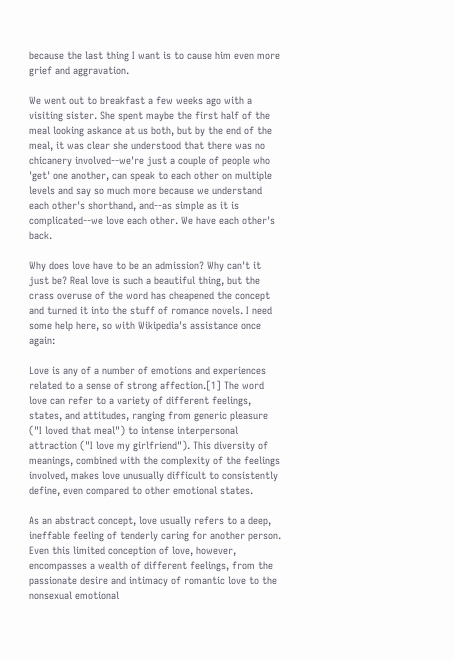because the last thing I want is to cause him even more grief and aggravation.

We went out to breakfast a few weeks ago with a visiting sister. She spent maybe the first half of the meal looking askance at us both, but by the end of the meal, it was clear she understood that there was no chicanery involved--we're just a couple of people who 'get' one another, can speak to each other on multiple levels and say so much more because we understand each other's shorthand, and--as simple as it is complicated--we love each other. We have each other's back.

Why does love have to be an admission? Why can't it just be? Real love is such a beautiful thing, but the crass overuse of the word has cheapened the concept and turned it into the stuff of romance novels. I need some help here, so with Wikipedia's assistance once again:

Love is any of a number of emotions and experiences related to a sense of strong affection.[1] The word love can refer to a variety of different feelings, states, and attitudes, ranging from generic pleasure ("I loved that meal") to intense interpersonal attraction ("I love my girlfriend"). This diversity of meanings, combined with the complexity of the feelings involved, makes love unusually difficult to consistently define, even compared to other emotional states.

As an abstract concept, love usually refers to a deep, ineffable feeling of tenderly caring for another person. Even this limited conception of love, however, encompasses a wealth of different feelings, from the passionate desire and intimacy of romantic love to the nonsexual emotional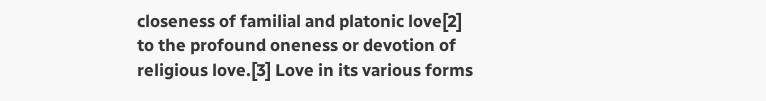closeness of familial and platonic love[2] to the profound oneness or devotion of religious love.[3] Love in its various forms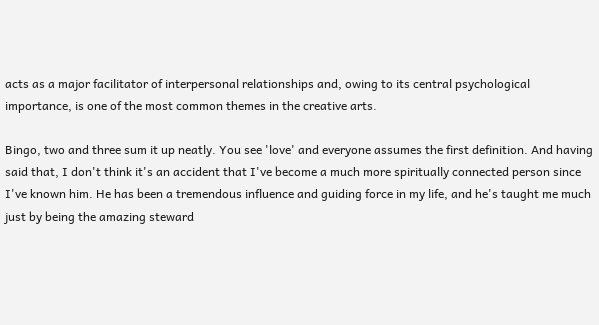acts as a major facilitator of interpersonal relationships and, owing to its central psychological importance, is one of the most common themes in the creative arts.

Bingo, two and three sum it up neatly. You see 'love' and everyone assumes the first definition. And having said that, I don't think it's an accident that I've become a much more spiritually connected person since I've known him. He has been a tremendous influence and guiding force in my life, and he's taught me much just by being the amazing steward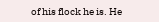of his flock he is. He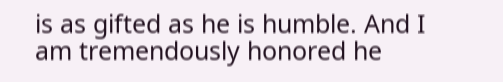is as gifted as he is humble. And I am tremendously honored he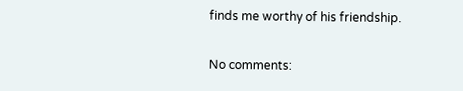finds me worthy of his friendship.

No comments: